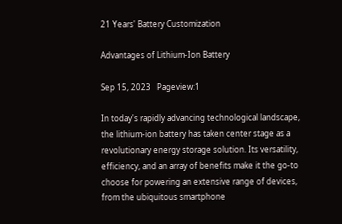21 Years' Battery Customization

Advantages of Lithium-Ion Battery

Sep 15, 2023   Pageview:1

In today's rapidly advancing technological landscape, the lithium-ion battery has taken center stage as a revolutionary energy storage solution. Its versatility, efficiency, and an array of benefits make it the go-to choose for powering an extensive range of devices, from the ubiquitous smartphone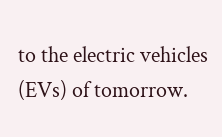to the electric vehicles (EVs) of tomorrow.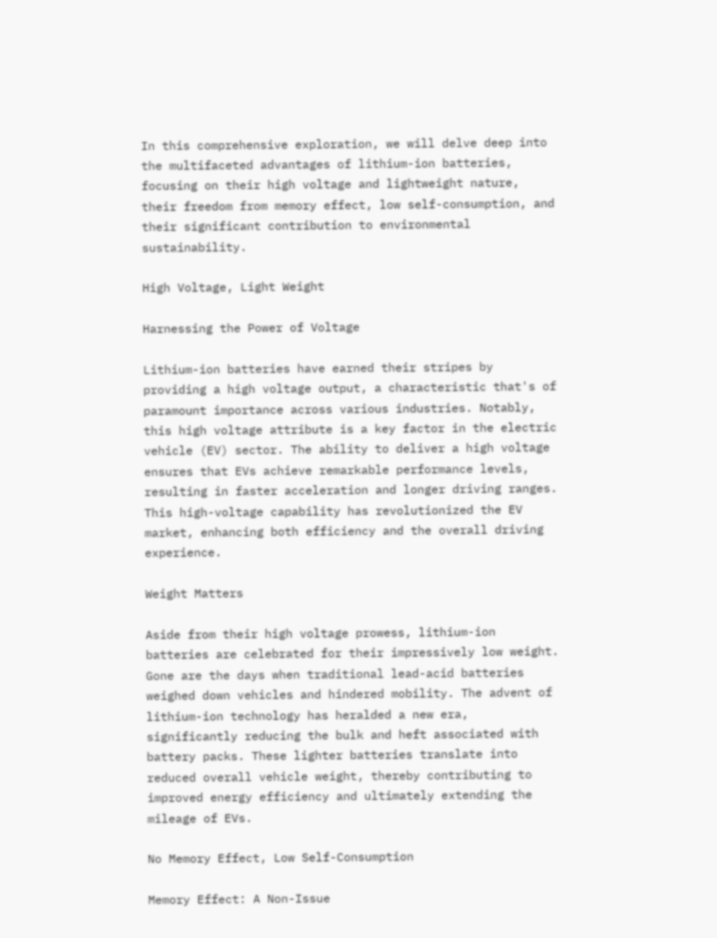In this comprehensive exploration, we will delve deep into the multifaceted advantages of lithium-ion batteries, focusing on their high voltage and lightweight nature, their freedom from memory effect, low self-consumption, and their significant contribution to environmental sustainability.

High Voltage, Light Weight

Harnessing the Power of Voltage

Lithium-ion batteries have earned their stripes by providing a high voltage output, a characteristic that's of paramount importance across various industries. Notably, this high voltage attribute is a key factor in the electric vehicle (EV) sector. The ability to deliver a high voltage ensures that EVs achieve remarkable performance levels, resulting in faster acceleration and longer driving ranges. This high-voltage capability has revolutionized the EV market, enhancing both efficiency and the overall driving experience.

Weight Matters

Aside from their high voltage prowess, lithium-ion batteries are celebrated for their impressively low weight. Gone are the days when traditional lead-acid batteries weighed down vehicles and hindered mobility. The advent of lithium-ion technology has heralded a new era, significantly reducing the bulk and heft associated with battery packs. These lighter batteries translate into reduced overall vehicle weight, thereby contributing to improved energy efficiency and ultimately extending the mileage of EVs.

No Memory Effect, Low Self-Consumption

Memory Effect: A Non-Issue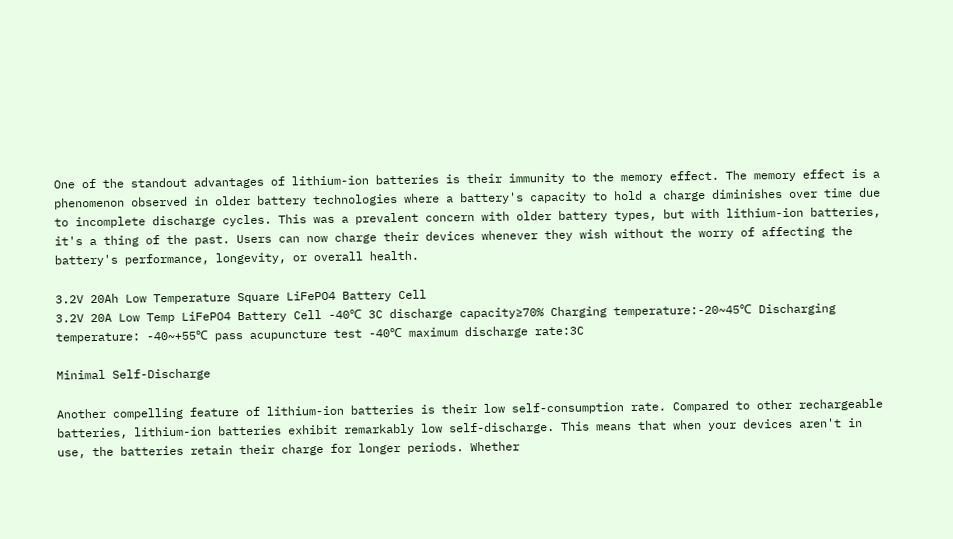One of the standout advantages of lithium-ion batteries is their immunity to the memory effect. The memory effect is a phenomenon observed in older battery technologies where a battery's capacity to hold a charge diminishes over time due to incomplete discharge cycles. This was a prevalent concern with older battery types, but with lithium-ion batteries, it's a thing of the past. Users can now charge their devices whenever they wish without the worry of affecting the battery's performance, longevity, or overall health.

3.2V 20Ah Low Temperature Square LiFePO4 Battery Cell
3.2V 20A Low Temp LiFePO4 Battery Cell -40℃ 3C discharge capacity≥70% Charging temperature:-20~45℃ Discharging temperature: -40~+55℃ pass acupuncture test -40℃ maximum discharge rate:3C

Minimal Self-Discharge

Another compelling feature of lithium-ion batteries is their low self-consumption rate. Compared to other rechargeable batteries, lithium-ion batteries exhibit remarkably low self-discharge. This means that when your devices aren't in use, the batteries retain their charge for longer periods. Whether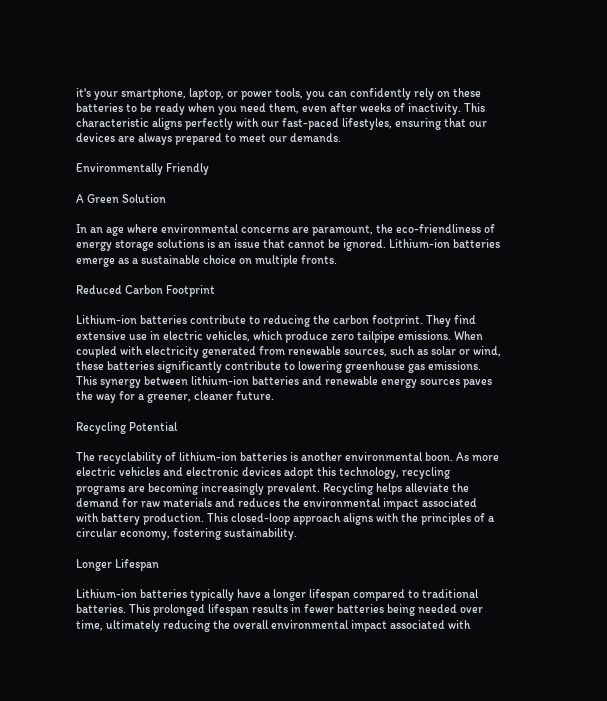it's your smartphone, laptop, or power tools, you can confidently rely on these batteries to be ready when you need them, even after weeks of inactivity. This characteristic aligns perfectly with our fast-paced lifestyles, ensuring that our devices are always prepared to meet our demands.

Environmentally Friendly

A Green Solution

In an age where environmental concerns are paramount, the eco-friendliness of energy storage solutions is an issue that cannot be ignored. Lithium-ion batteries emerge as a sustainable choice on multiple fronts.

Reduced Carbon Footprint

Lithium-ion batteries contribute to reducing the carbon footprint. They find extensive use in electric vehicles, which produce zero tailpipe emissions. When coupled with electricity generated from renewable sources, such as solar or wind, these batteries significantly contribute to lowering greenhouse gas emissions. This synergy between lithium-ion batteries and renewable energy sources paves the way for a greener, cleaner future.

Recycling Potential

The recyclability of lithium-ion batteries is another environmental boon. As more electric vehicles and electronic devices adopt this technology, recycling programs are becoming increasingly prevalent. Recycling helps alleviate the demand for raw materials and reduces the environmental impact associated with battery production. This closed-loop approach aligns with the principles of a circular economy, fostering sustainability.

Longer Lifespan

Lithium-ion batteries typically have a longer lifespan compared to traditional batteries. This prolonged lifespan results in fewer batteries being needed over time, ultimately reducing the overall environmental impact associated with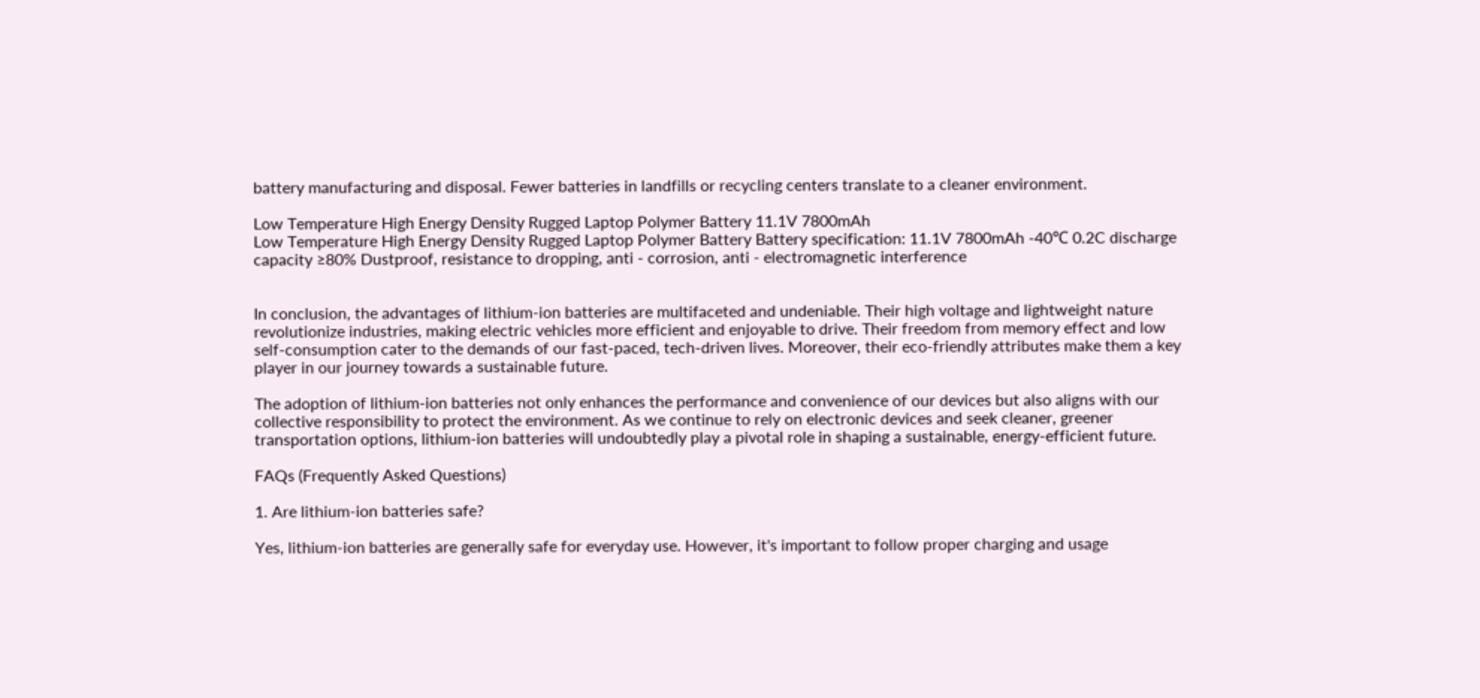battery manufacturing and disposal. Fewer batteries in landfills or recycling centers translate to a cleaner environment.

Low Temperature High Energy Density Rugged Laptop Polymer Battery 11.1V 7800mAh
Low Temperature High Energy Density Rugged Laptop Polymer Battery Battery specification: 11.1V 7800mAh -40℃ 0.2C discharge capacity ≥80% Dustproof, resistance to dropping, anti - corrosion, anti - electromagnetic interference


In conclusion, the advantages of lithium-ion batteries are multifaceted and undeniable. Their high voltage and lightweight nature revolutionize industries, making electric vehicles more efficient and enjoyable to drive. Their freedom from memory effect and low self-consumption cater to the demands of our fast-paced, tech-driven lives. Moreover, their eco-friendly attributes make them a key player in our journey towards a sustainable future.

The adoption of lithium-ion batteries not only enhances the performance and convenience of our devices but also aligns with our collective responsibility to protect the environment. As we continue to rely on electronic devices and seek cleaner, greener transportation options, lithium-ion batteries will undoubtedly play a pivotal role in shaping a sustainable, energy-efficient future.

FAQs (Frequently Asked Questions)

1. Are lithium-ion batteries safe?

Yes, lithium-ion batteries are generally safe for everyday use. However, it's important to follow proper charging and usage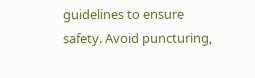guidelines to ensure safety. Avoid puncturing,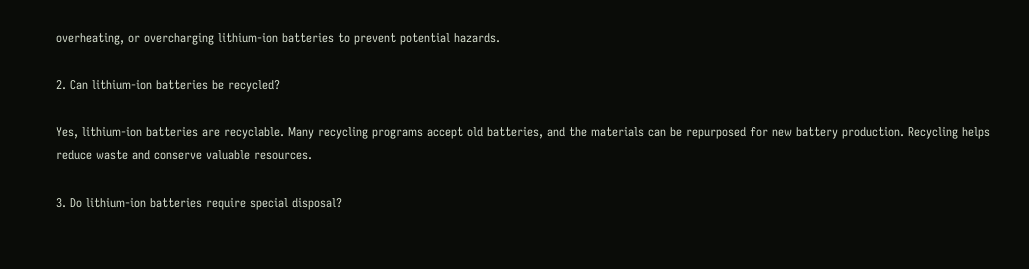overheating, or overcharging lithium-ion batteries to prevent potential hazards.

2. Can lithium-ion batteries be recycled?

Yes, lithium-ion batteries are recyclable. Many recycling programs accept old batteries, and the materials can be repurposed for new battery production. Recycling helps reduce waste and conserve valuable resources.

3. Do lithium-ion batteries require special disposal?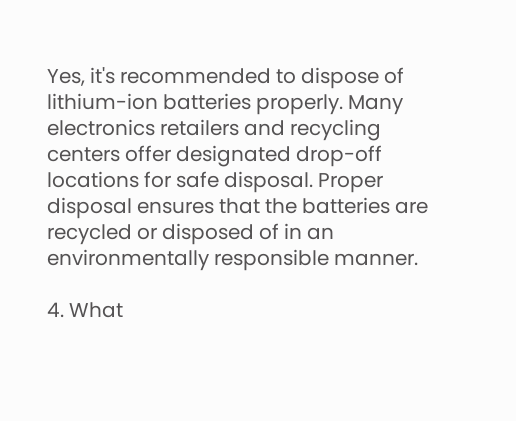Yes, it's recommended to dispose of lithium-ion batteries properly. Many electronics retailers and recycling centers offer designated drop-off locations for safe disposal. Proper disposal ensures that the batteries are recycled or disposed of in an environmentally responsible manner.

4. What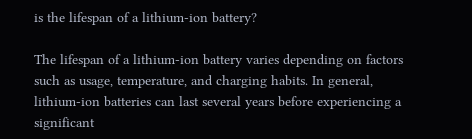is the lifespan of a lithium-ion battery?

The lifespan of a lithium-ion battery varies depending on factors such as usage, temperature, and charging habits. In general, lithium-ion batteries can last several years before experiencing a significant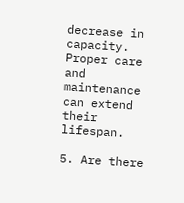decrease in capacity. Proper care and maintenance can extend their lifespan.

5. Are there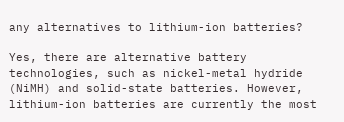any alternatives to lithium-ion batteries?

Yes, there are alternative battery technologies, such as nickel-metal hydride (NiMH) and solid-state batteries. However, lithium-ion batteries are currently the most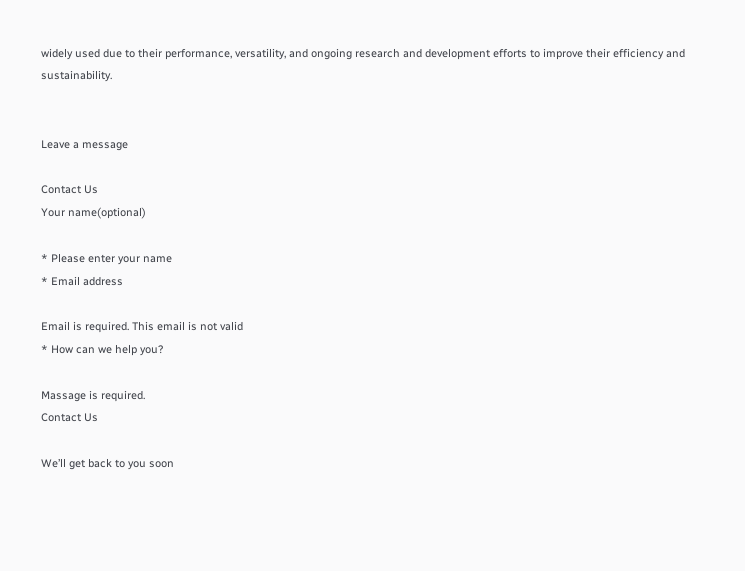widely used due to their performance, versatility, and ongoing research and development efforts to improve their efficiency and sustainability.


Leave a message

Contact Us
Your name(optional)

* Please enter your name
* Email address

Email is required. This email is not valid
* How can we help you?

Massage is required.
Contact Us

We’ll get back to you soon